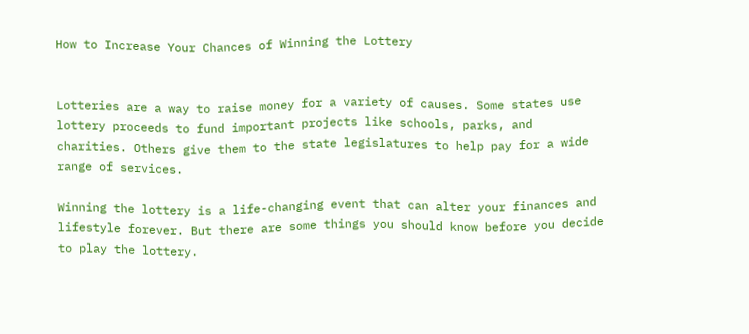How to Increase Your Chances of Winning the Lottery


Lotteries are a way to raise money for a variety of causes. Some states use lottery proceeds to fund important projects like schools, parks, and charities. Others give them to the state legislatures to help pay for a wide range of services.

Winning the lottery is a life-changing event that can alter your finances and lifestyle forever. But there are some things you should know before you decide to play the lottery.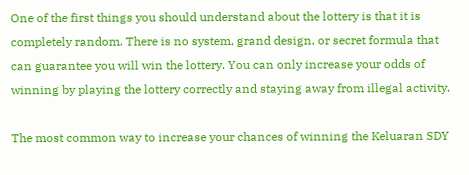One of the first things you should understand about the lottery is that it is completely random. There is no system, grand design, or secret formula that can guarantee you will win the lottery. You can only increase your odds of winning by playing the lottery correctly and staying away from illegal activity.

The most common way to increase your chances of winning the Keluaran SDY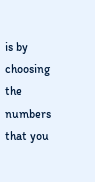is by choosing the numbers that you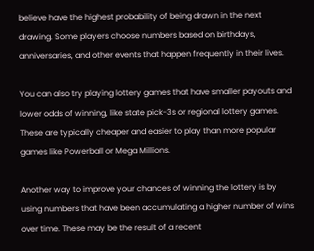believe have the highest probability of being drawn in the next drawing. Some players choose numbers based on birthdays, anniversaries, and other events that happen frequently in their lives.

You can also try playing lottery games that have smaller payouts and lower odds of winning, like state pick-3s or regional lottery games. These are typically cheaper and easier to play than more popular games like Powerball or Mega Millions.

Another way to improve your chances of winning the lottery is by using numbers that have been accumulating a higher number of wins over time. These may be the result of a recent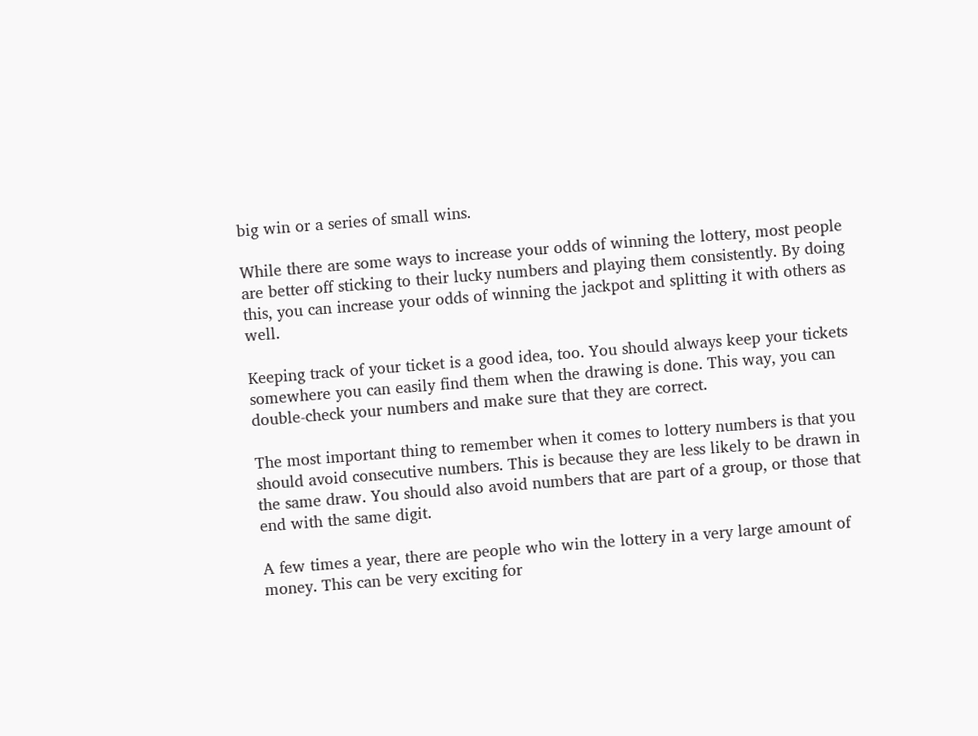big win or a series of small wins.

While there are some ways to increase your odds of winning the lottery, most people are better off sticking to their lucky numbers and playing them consistently. By doing this, you can increase your odds of winning the jackpot and splitting it with others as well.

Keeping track of your ticket is a good idea, too. You should always keep your tickets somewhere you can easily find them when the drawing is done. This way, you can double-check your numbers and make sure that they are correct.

The most important thing to remember when it comes to lottery numbers is that you should avoid consecutive numbers. This is because they are less likely to be drawn in the same draw. You should also avoid numbers that are part of a group, or those that end with the same digit.

A few times a year, there are people who win the lottery in a very large amount of money. This can be very exciting for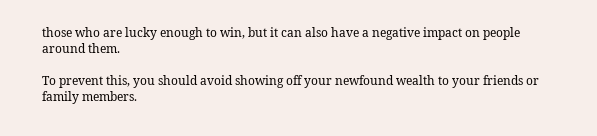those who are lucky enough to win, but it can also have a negative impact on people around them.

To prevent this, you should avoid showing off your newfound wealth to your friends or family members.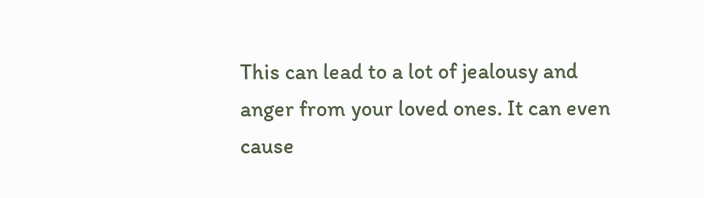This can lead to a lot of jealousy and anger from your loved ones. It can even cause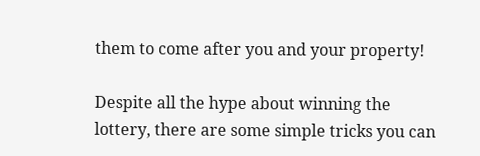them to come after you and your property!

Despite all the hype about winning the lottery, there are some simple tricks you can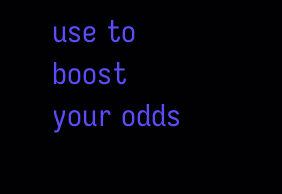use to boost your odds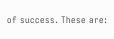of success. These are: